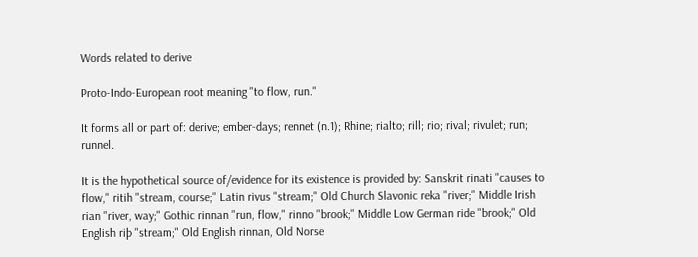Words related to derive

Proto-Indo-European root meaning "to flow, run."

It forms all or part of: derive; ember-days; rennet (n.1); Rhine; rialto; rill; rio; rival; rivulet; run; runnel.

It is the hypothetical source of/evidence for its existence is provided by: Sanskrit rinati "causes to flow," ritih "stream, course;" Latin rivus "stream;" Old Church Slavonic reka "river;" Middle Irish rian "river, way;" Gothic rinnan "run, flow," rinno "brook;" Middle Low German ride "brook;" Old English riþ "stream;" Old English rinnan, Old Norse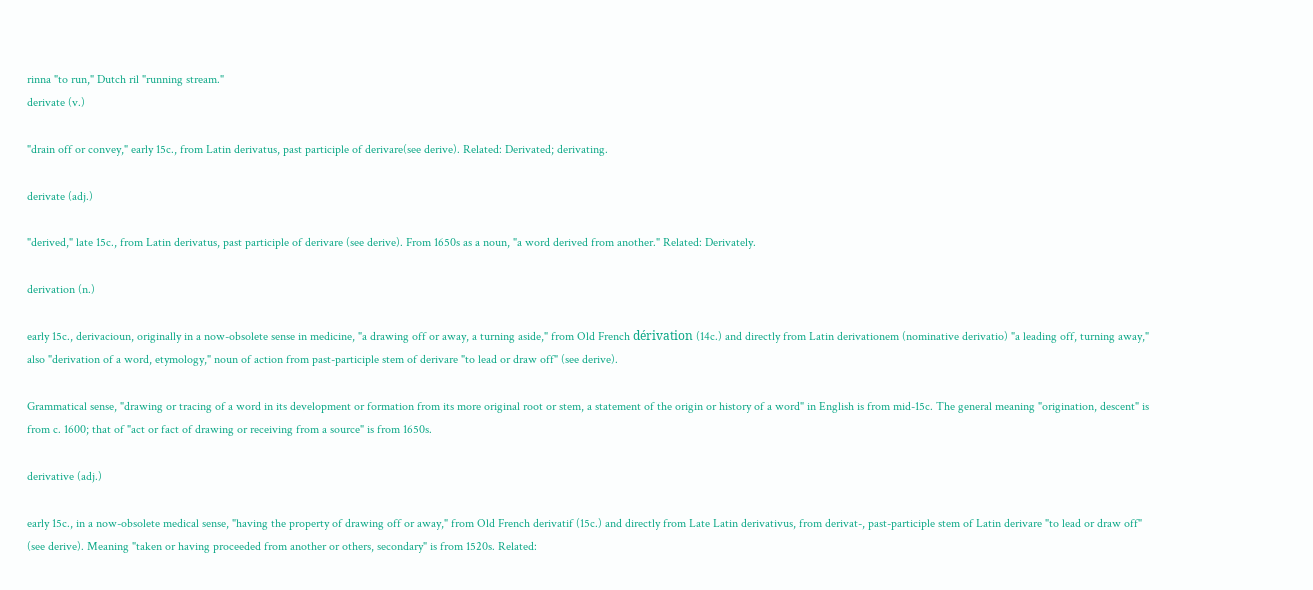rinna "to run," Dutch ril "running stream."
derivate (v.)

"drain off or convey," early 15c., from Latin derivatus, past participle of derivare(see derive). Related: Derivated; derivating.

derivate (adj.)

"derived," late 15c., from Latin derivatus, past participle of derivare (see derive). From 1650s as a noun, "a word derived from another." Related: Derivately.

derivation (n.)

early 15c., derivacioun, originally in a now-obsolete sense in medicine, "a drawing off or away, a turning aside," from Old French dérivation (14c.) and directly from Latin derivationem (nominative derivatio) "a leading off, turning away," also "derivation of a word, etymology," noun of action from past-participle stem of derivare "to lead or draw off" (see derive).

Grammatical sense, "drawing or tracing of a word in its development or formation from its more original root or stem, a statement of the origin or history of a word" in English is from mid-15c. The general meaning "origination, descent" is from c. 1600; that of "act or fact of drawing or receiving from a source" is from 1650s.

derivative (adj.)

early 15c., in a now-obsolete medical sense, "having the property of drawing off or away," from Old French derivatif (15c.) and directly from Late Latin derivativus, from derivat-, past-participle stem of Latin derivare "to lead or draw off" (see derive). Meaning "taken or having proceeded from another or others, secondary" is from 1520s. Related: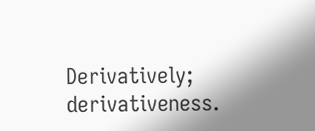Derivatively; derivativeness.